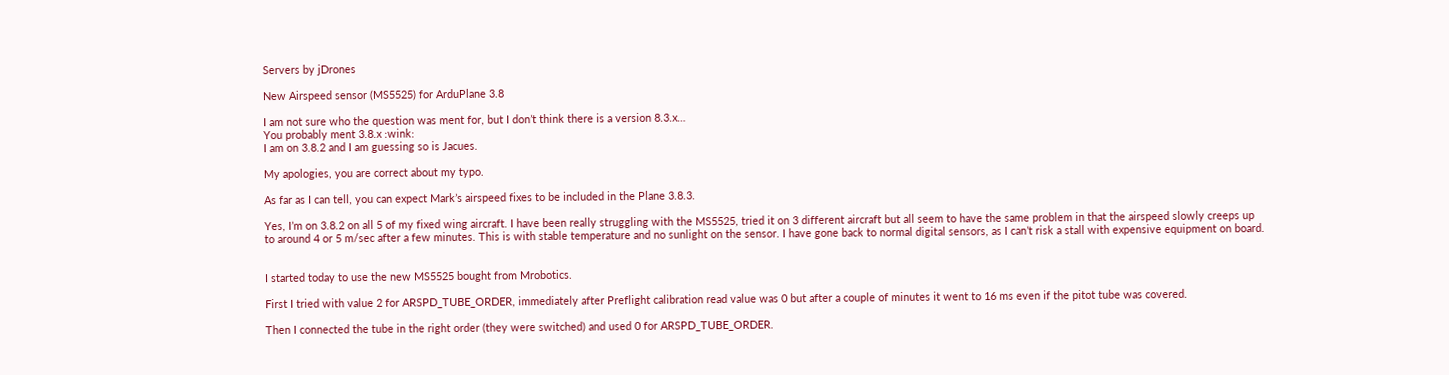Servers by jDrones

New Airspeed sensor (MS5525) for ArduPlane 3.8

I am not sure who the question was ment for, but I don’t think there is a version 8.3.x…
You probably ment 3.8.x :wink:
I am on 3.8.2 and I am guessing so is Jacues.

My apologies, you are correct about my typo.

As far as I can tell, you can expect Mark’s airspeed fixes to be included in the Plane 3.8.3.

Yes, I’m on 3.8.2 on all 5 of my fixed wing aircraft. I have been really struggling with the MS5525, tried it on 3 different aircraft but all seem to have the same problem in that the airspeed slowly creeps up to around 4 or 5 m/sec after a few minutes. This is with stable temperature and no sunlight on the sensor. I have gone back to normal digital sensors, as I can’t risk a stall with expensive equipment on board.


I started today to use the new MS5525 bought from Mrobotics.

First I tried with value 2 for ARSPD_TUBE_ORDER, immediately after Preflight calibration read value was 0 but after a couple of minutes it went to 16 ms even if the pitot tube was covered.

Then I connected the tube in the right order (they were switched) and used 0 for ARSPD_TUBE_ORDER.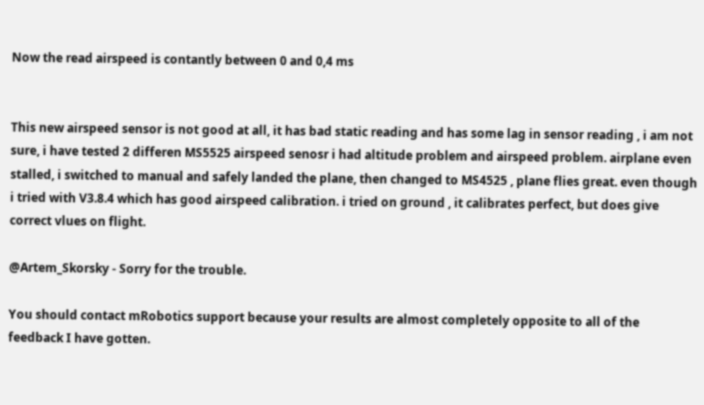Now the read airspeed is contantly between 0 and 0,4 ms


This new airspeed sensor is not good at all, it has bad static reading and has some lag in sensor reading , i am not sure, i have tested 2 differen MS5525 airspeed senosr i had altitude problem and airspeed problem. airplane even stalled, i switched to manual and safely landed the plane, then changed to MS4525 , plane flies great. even though i tried with V3.8.4 which has good airspeed calibration. i tried on ground , it calibrates perfect, but does give correct vlues on flight.

@Artem_Skorsky - Sorry for the trouble.

You should contact mRobotics support because your results are almost completely opposite to all of the feedback I have gotten.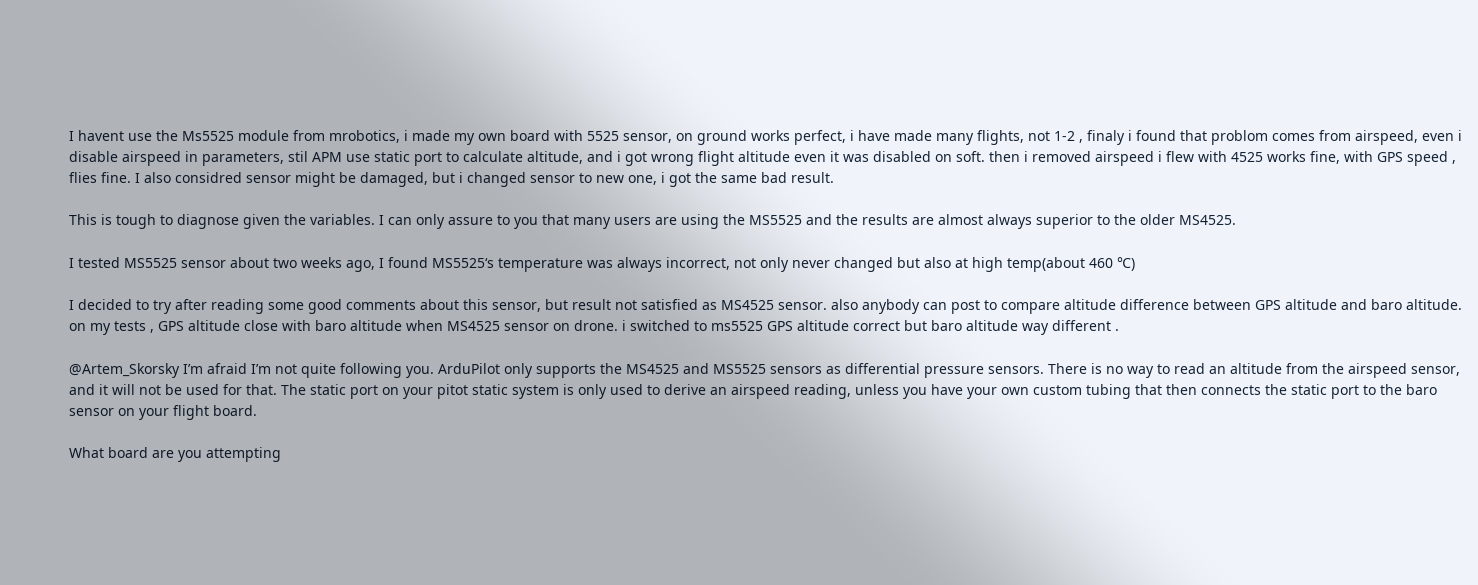I havent use the Ms5525 module from mrobotics, i made my own board with 5525 sensor, on ground works perfect, i have made many flights, not 1-2 , finaly i found that problom comes from airspeed, even i disable airspeed in parameters, stil APM use static port to calculate altitude, and i got wrong flight altitude even it was disabled on soft. then i removed airspeed i flew with 4525 works fine, with GPS speed , flies fine. I also considred sensor might be damaged, but i changed sensor to new one, i got the same bad result.

This is tough to diagnose given the variables. I can only assure to you that many users are using the MS5525 and the results are almost always superior to the older MS4525.

I tested MS5525 sensor about two weeks ago, I found MS5525‘s temperature was always incorrect, not only never changed but also at high temp(about 460 ℃)

I decided to try after reading some good comments about this sensor, but result not satisfied as MS4525 sensor. also anybody can post to compare altitude difference between GPS altitude and baro altitude. on my tests , GPS altitude close with baro altitude when MS4525 sensor on drone. i switched to ms5525 GPS altitude correct but baro altitude way different .

@Artem_Skorsky I’m afraid I’m not quite following you. ArduPilot only supports the MS4525 and MS5525 sensors as differential pressure sensors. There is no way to read an altitude from the airspeed sensor, and it will not be used for that. The static port on your pitot static system is only used to derive an airspeed reading, unless you have your own custom tubing that then connects the static port to the baro sensor on your flight board.

What board are you attempting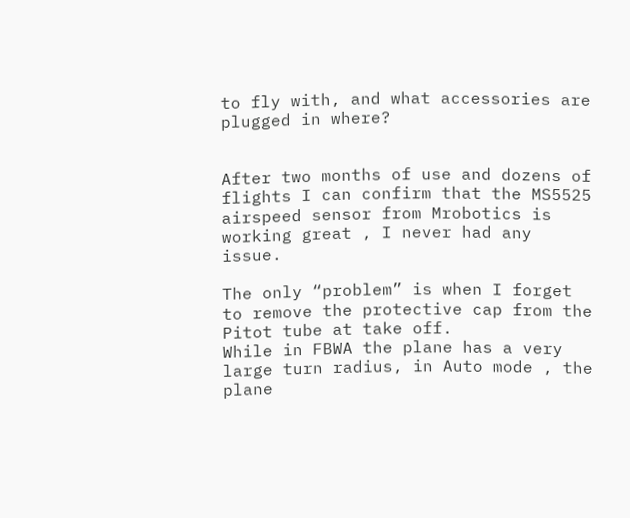to fly with, and what accessories are plugged in where?


After two months of use and dozens of flights I can confirm that the MS5525 airspeed sensor from Mrobotics is working great , I never had any issue.

The only “problem” is when I forget to remove the protective cap from the Pitot tube at take off.
While in FBWA the plane has a very large turn radius, in Auto mode , the plane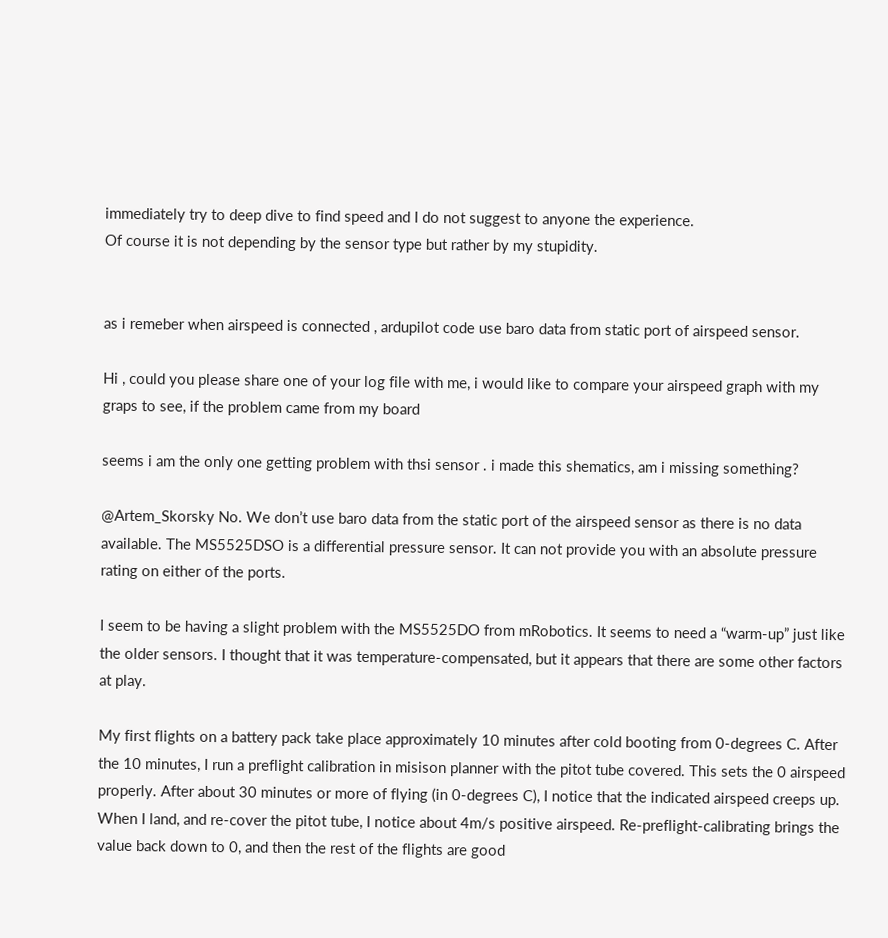immediately try to deep dive to find speed and I do not suggest to anyone the experience.
Of course it is not depending by the sensor type but rather by my stupidity.


as i remeber when airspeed is connected , ardupilot code use baro data from static port of airspeed sensor.

Hi , could you please share one of your log file with me, i would like to compare your airspeed graph with my graps to see, if the problem came from my board

seems i am the only one getting problem with thsi sensor . i made this shematics, am i missing something?

@Artem_Skorsky No. We don’t use baro data from the static port of the airspeed sensor as there is no data available. The MS5525DSO is a differential pressure sensor. It can not provide you with an absolute pressure rating on either of the ports.

I seem to be having a slight problem with the MS5525DO from mRobotics. It seems to need a “warm-up” just like the older sensors. I thought that it was temperature-compensated, but it appears that there are some other factors at play.

My first flights on a battery pack take place approximately 10 minutes after cold booting from 0-degrees C. After the 10 minutes, I run a preflight calibration in misison planner with the pitot tube covered. This sets the 0 airspeed properly. After about 30 minutes or more of flying (in 0-degrees C), I notice that the indicated airspeed creeps up. When I land, and re-cover the pitot tube, I notice about 4m/s positive airspeed. Re-preflight-calibrating brings the value back down to 0, and then the rest of the flights are good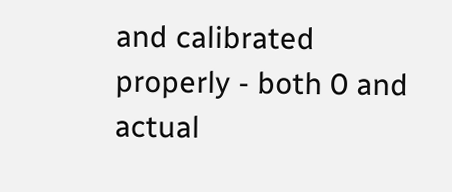and calibrated properly - both 0 and actual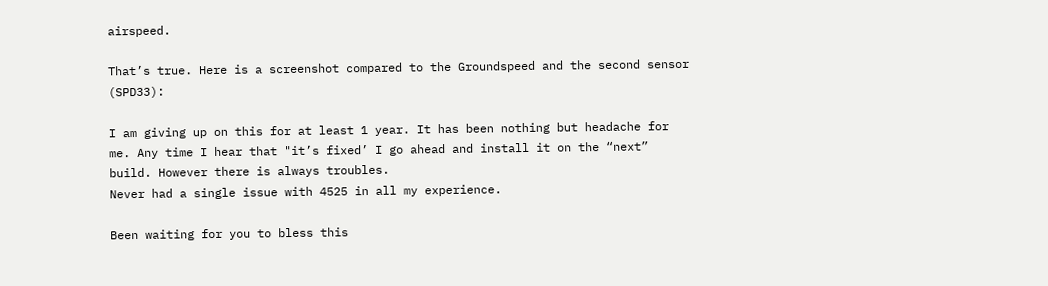airspeed.

That’s true. Here is a screenshot compared to the Groundspeed and the second sensor (SPD33):

I am giving up on this for at least 1 year. It has been nothing but headache for me. Any time I hear that "it’s fixed’ I go ahead and install it on the “next” build. However there is always troubles.
Never had a single issue with 4525 in all my experience.

Been waiting for you to bless this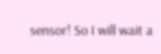sensor! So I will wait a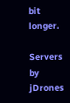bit longer.

Servers by jDrones